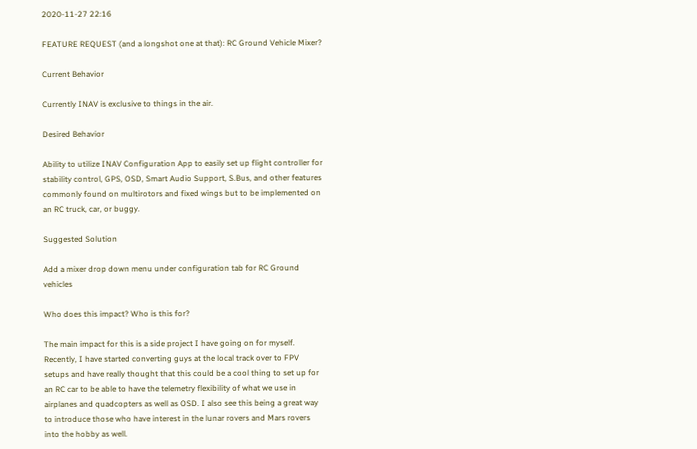2020-11-27 22:16

FEATURE REQUEST (and a longshot one at that): RC Ground Vehicle Mixer?

Current Behavior

Currently INAV is exclusive to things in the air.

Desired Behavior

Ability to utilize INAV Configuration App to easily set up flight controller for stability control, GPS, OSD, Smart Audio Support, S.Bus, and other features commonly found on multirotors and fixed wings but to be implemented on an RC truck, car, or buggy.

Suggested Solution

Add a mixer drop down menu under configuration tab for RC Ground vehicles

Who does this impact? Who is this for?

The main impact for this is a side project I have going on for myself. Recently, I have started converting guys at the local track over to FPV setups and have really thought that this could be a cool thing to set up for an RC car to be able to have the telemetry flexibility of what we use in airplanes and quadcopters as well as OSD. I also see this being a great way to introduce those who have interest in the lunar rovers and Mars rovers into the hobby as well.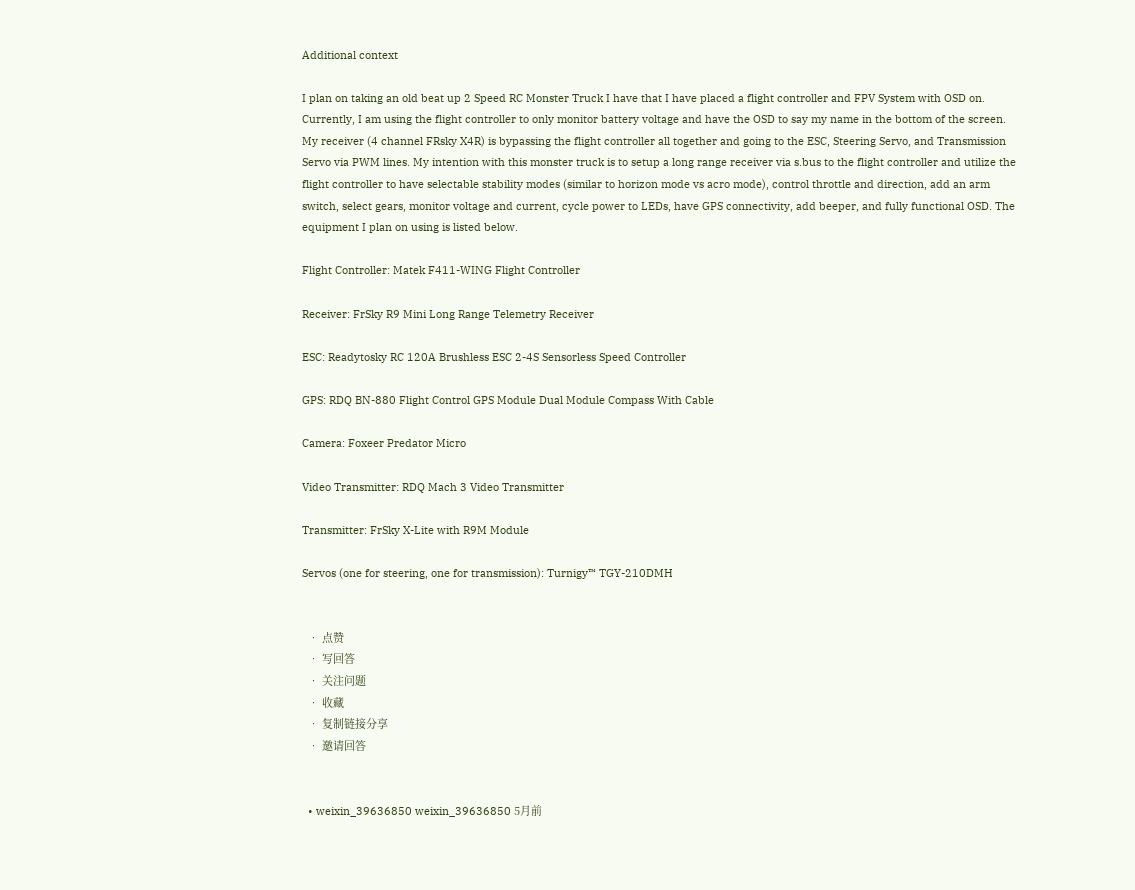Additional context

I plan on taking an old beat up 2 Speed RC Monster Truck I have that I have placed a flight controller and FPV System with OSD on. Currently, I am using the flight controller to only monitor battery voltage and have the OSD to say my name in the bottom of the screen. My receiver (4 channel FRsky X4R) is bypassing the flight controller all together and going to the ESC, Steering Servo, and Transmission Servo via PWM lines. My intention with this monster truck is to setup a long range receiver via s.bus to the flight controller and utilize the flight controller to have selectable stability modes (similar to horizon mode vs acro mode), control throttle and direction, add an arm switch, select gears, monitor voltage and current, cycle power to LEDs, have GPS connectivity, add beeper, and fully functional OSD. The equipment I plan on using is listed below.

Flight Controller: Matek F411-WING Flight Controller

Receiver: FrSky R9 Mini Long Range Telemetry Receiver

ESC: Readytosky RC 120A Brushless ESC 2-4S Sensorless Speed Controller

GPS: RDQ BN-880 Flight Control GPS Module Dual Module Compass With Cable

Camera: Foxeer Predator Micro

Video Transmitter: RDQ Mach 3 Video Transmitter

Transmitter: FrSky X-Lite with R9M Module

Servos (one for steering, one for transmission): Turnigy™ TGY-210DMH


  • 点赞
  • 写回答
  • 关注问题
  • 收藏
  • 复制链接分享
  • 邀请回答


  • weixin_39636850 weixin_39636850 5月前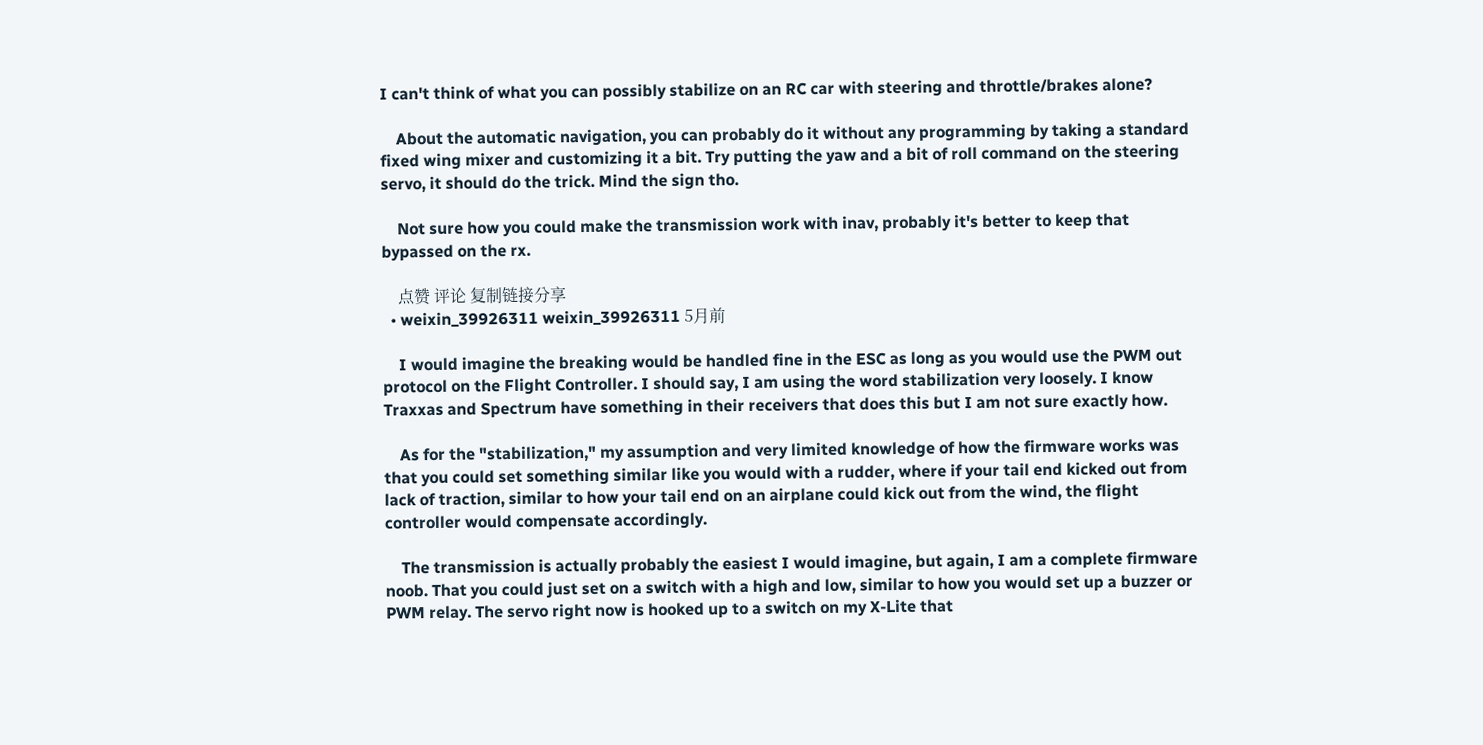I can't think of what you can possibly stabilize on an RC car with steering and throttle/brakes alone?

    About the automatic navigation, you can probably do it without any programming by taking a standard fixed wing mixer and customizing it a bit. Try putting the yaw and a bit of roll command on the steering servo, it should do the trick. Mind the sign tho.

    Not sure how you could make the transmission work with inav, probably it's better to keep that bypassed on the rx.

    点赞 评论 复制链接分享
  • weixin_39926311 weixin_39926311 5月前

    I would imagine the breaking would be handled fine in the ESC as long as you would use the PWM out protocol on the Flight Controller. I should say, I am using the word stabilization very loosely. I know Traxxas and Spectrum have something in their receivers that does this but I am not sure exactly how.

    As for the "stabilization," my assumption and very limited knowledge of how the firmware works was that you could set something similar like you would with a rudder, where if your tail end kicked out from lack of traction, similar to how your tail end on an airplane could kick out from the wind, the flight controller would compensate accordingly.

    The transmission is actually probably the easiest I would imagine, but again, I am a complete firmware noob. That you could just set on a switch with a high and low, similar to how you would set up a buzzer or PWM relay. The servo right now is hooked up to a switch on my X-Lite that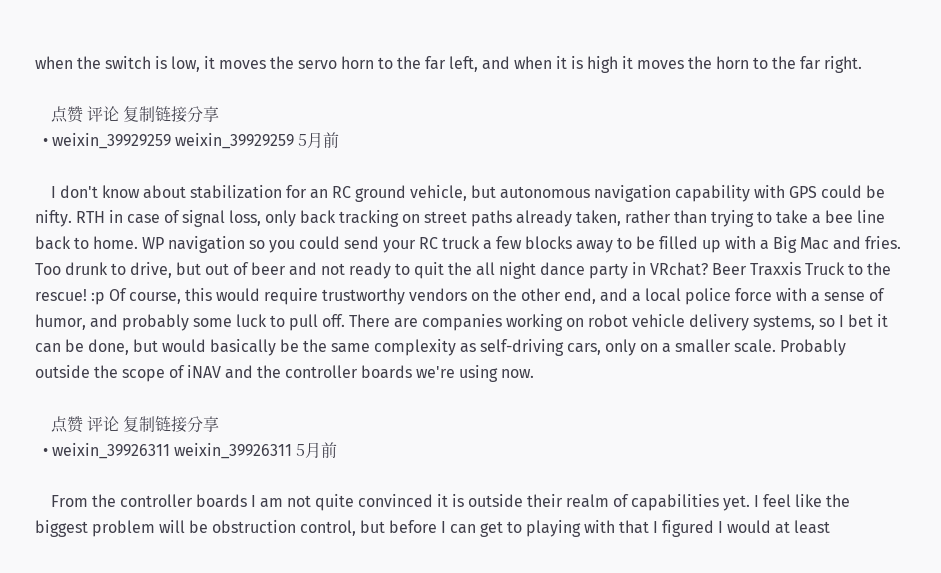when the switch is low, it moves the servo horn to the far left, and when it is high it moves the horn to the far right.

    点赞 评论 复制链接分享
  • weixin_39929259 weixin_39929259 5月前

    I don't know about stabilization for an RC ground vehicle, but autonomous navigation capability with GPS could be nifty. RTH in case of signal loss, only back tracking on street paths already taken, rather than trying to take a bee line back to home. WP navigation so you could send your RC truck a few blocks away to be filled up with a Big Mac and fries. Too drunk to drive, but out of beer and not ready to quit the all night dance party in VRchat? Beer Traxxis Truck to the rescue! :p Of course, this would require trustworthy vendors on the other end, and a local police force with a sense of humor, and probably some luck to pull off. There are companies working on robot vehicle delivery systems, so I bet it can be done, but would basically be the same complexity as self-driving cars, only on a smaller scale. Probably outside the scope of iNAV and the controller boards we're using now.

    点赞 评论 复制链接分享
  • weixin_39926311 weixin_39926311 5月前

    From the controller boards I am not quite convinced it is outside their realm of capabilities yet. I feel like the biggest problem will be obstruction control, but before I can get to playing with that I figured I would at least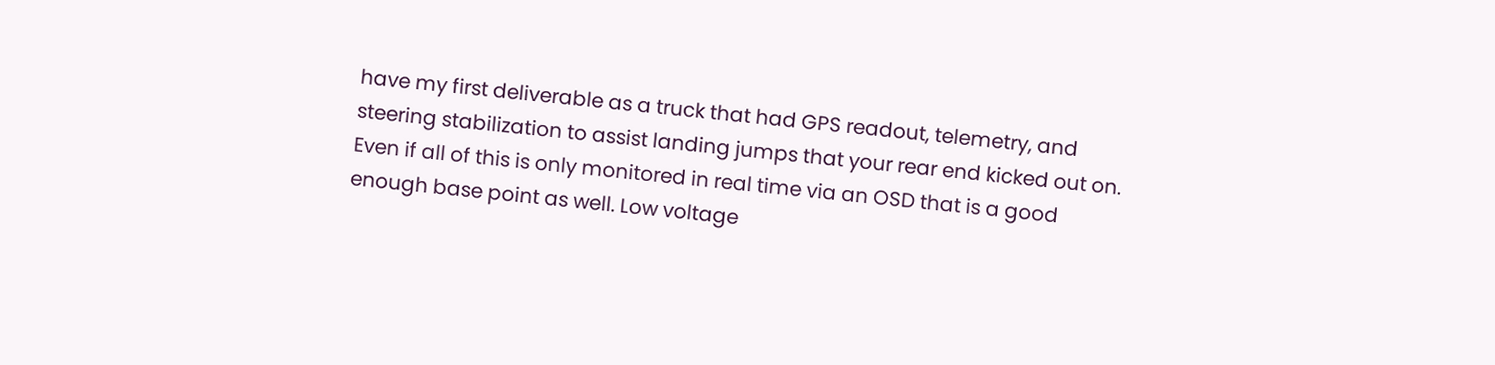have my first deliverable as a truck that had GPS readout, telemetry, and steering stabilization to assist landing jumps that your rear end kicked out on. Even if all of this is only monitored in real time via an OSD that is a good enough base point as well. Low voltage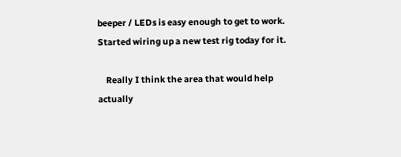beeper / LEDs is easy enough to get to work. Started wiring up a new test rig today for it.

    Really I think the area that would help actually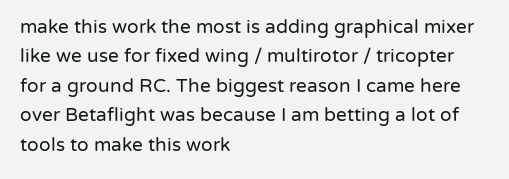make this work the most is adding graphical mixer like we use for fixed wing / multirotor / tricopter for a ground RC. The biggest reason I came here over Betaflight was because I am betting a lot of tools to make this work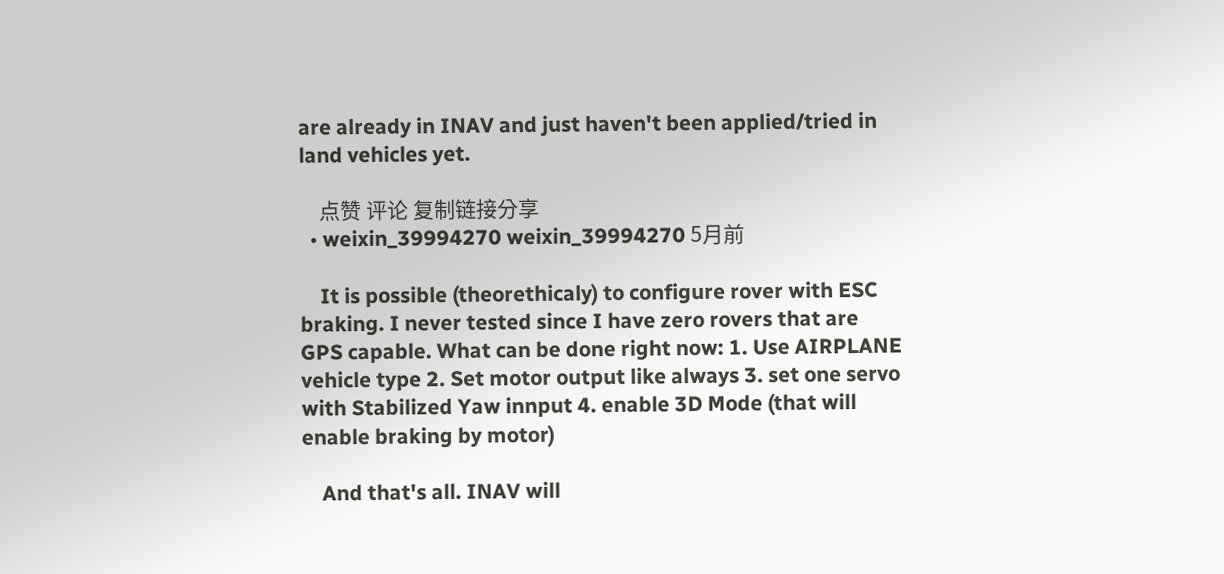are already in INAV and just haven't been applied/tried in land vehicles yet.

    点赞 评论 复制链接分享
  • weixin_39994270 weixin_39994270 5月前

    It is possible (theorethicaly) to configure rover with ESC braking. I never tested since I have zero rovers that are GPS capable. What can be done right now: 1. Use AIRPLANE vehicle type 2. Set motor output like always 3. set one servo with Stabilized Yaw innput 4. enable 3D Mode (that will enable braking by motor)

    And that's all. INAV will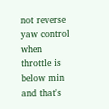not reverse yaw control when throttle is below min and that's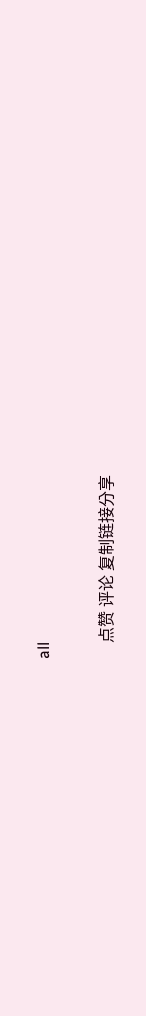all

    点赞 评论 复制链接分享